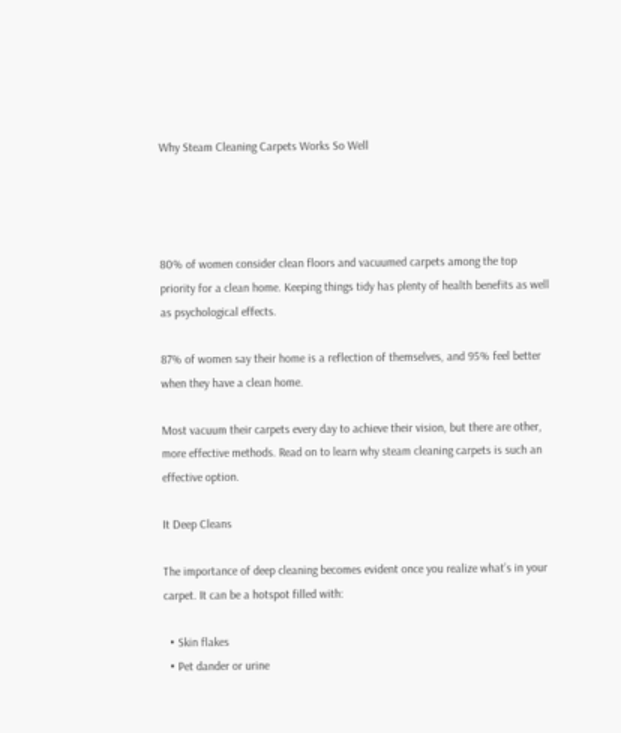Why Steam Cleaning Carpets Works So Well




80% of women consider clean floors and vacuumed carpets among the top priority for a clean home. Keeping things tidy has plenty of health benefits as well as psychological effects.

87% of women say their home is a reflection of themselves, and 95% feel better when they have a clean home.

Most vacuum their carpets every day to achieve their vision, but there are other, more effective methods. Read on to learn why steam cleaning carpets is such an effective option.

It Deep Cleans

The importance of deep cleaning becomes evident once you realize what’s in your carpet. It can be a hotspot filled with:

  • Skin flakes
  • Pet dander or urine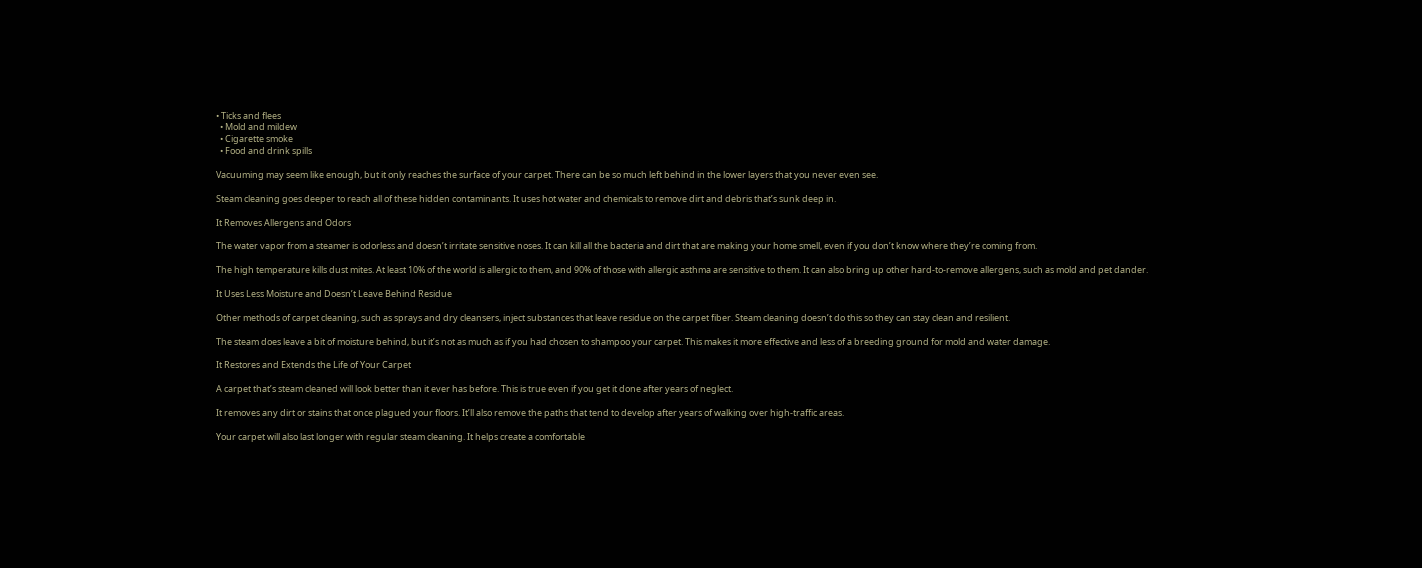• Ticks and flees
  • Mold and mildew
  • Cigarette smoke
  • Food and drink spills

Vacuuming may seem like enough, but it only reaches the surface of your carpet. There can be so much left behind in the lower layers that you never even see.

Steam cleaning goes deeper to reach all of these hidden contaminants. It uses hot water and chemicals to remove dirt and debris that’s sunk deep in.

It Removes Allergens and Odors

The water vapor from a steamer is odorless and doesn’t irritate sensitive noses. It can kill all the bacteria and dirt that are making your home smell, even if you don’t know where they’re coming from.

The high temperature kills dust mites. At least 10% of the world is allergic to them, and 90% of those with allergic asthma are sensitive to them. It can also bring up other hard-to-remove allergens, such as mold and pet dander.

It Uses Less Moisture and Doesn’t Leave Behind Residue

Other methods of carpet cleaning, such as sprays and dry cleansers, inject substances that leave residue on the carpet fiber. Steam cleaning doesn’t do this so they can stay clean and resilient.

The steam does leave a bit of moisture behind, but it’s not as much as if you had chosen to shampoo your carpet. This makes it more effective and less of a breeding ground for mold and water damage.

It Restores and Extends the Life of Your Carpet

A carpet that’s steam cleaned will look better than it ever has before. This is true even if you get it done after years of neglect.

It removes any dirt or stains that once plagued your floors. It’ll also remove the paths that tend to develop after years of walking over high-traffic areas.

Your carpet will also last longer with regular steam cleaning. It helps create a comfortable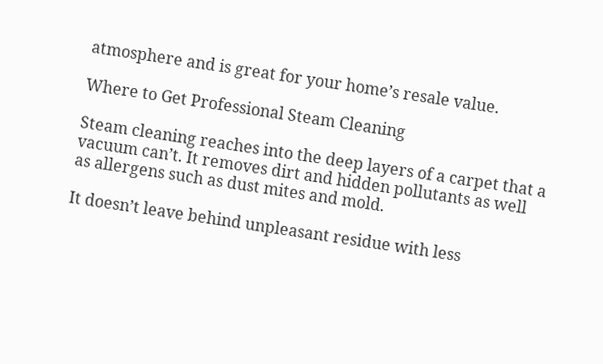atmosphere and is great for your home’s resale value.

Where to Get Professional Steam Cleaning

Steam cleaning reaches into the deep layers of a carpet that a vacuum can’t. It removes dirt and hidden pollutants as well as allergens such as dust mites and mold.

It doesn’t leave behind unpleasant residue with less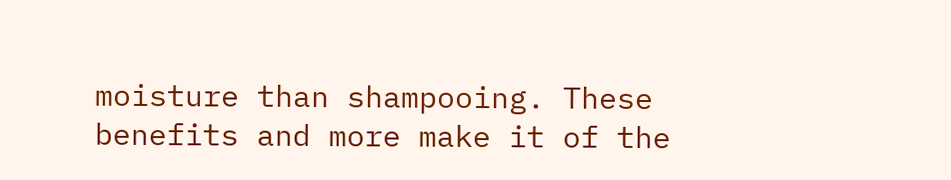moisture than shampooing. These benefits and more make it of the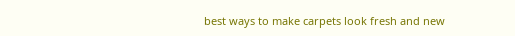best ways to make carpets look fresh and new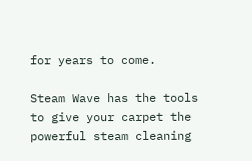for years to come.

Steam Wave has the tools to give your carpet the powerful steam cleaning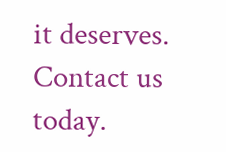it deserves. Contact us today.